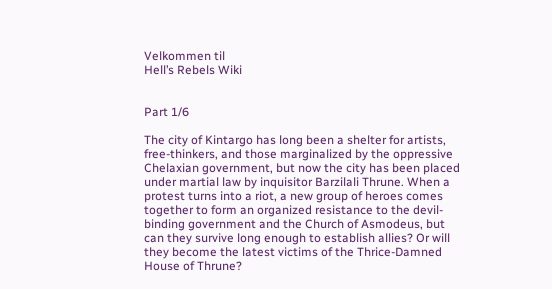Velkommen til
Hell’s Rebels Wiki


Part 1/6

The city of Kintargo has long been a shelter for artists, free-thinkers, and those marginalized by the oppressive Chelaxian government, but now the city has been placed under martial law by inquisitor Barzilali Thrune. When a protest turns into a riot, a new group of heroes comes together to form an organized resistance to the devil-binding government and the Church of Asmodeus, but can they survive long enough to establish allies? Or will they become the latest victims of the Thrice-Damned House of Thrune?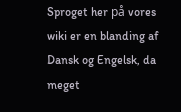Sproget her på vores wiki er en blanding af Dansk og Engelsk, da meget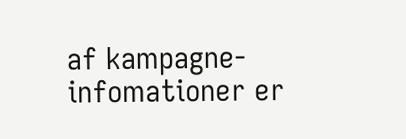af kampagne-infomationer er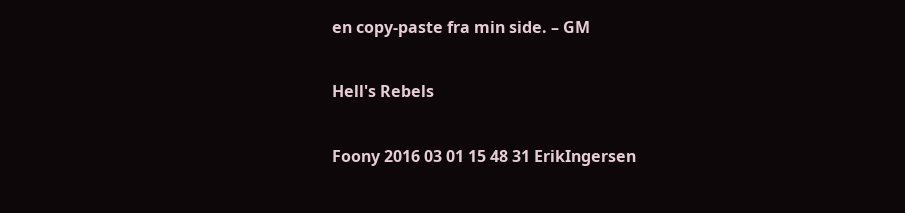en copy-paste fra min side. – GM

Hell's Rebels

Foony 2016 03 01 15 48 31 ErikIngersen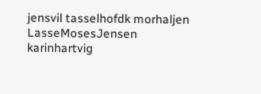jensvil tasselhofdk morhaljen LasseMosesJensen karinhartvig